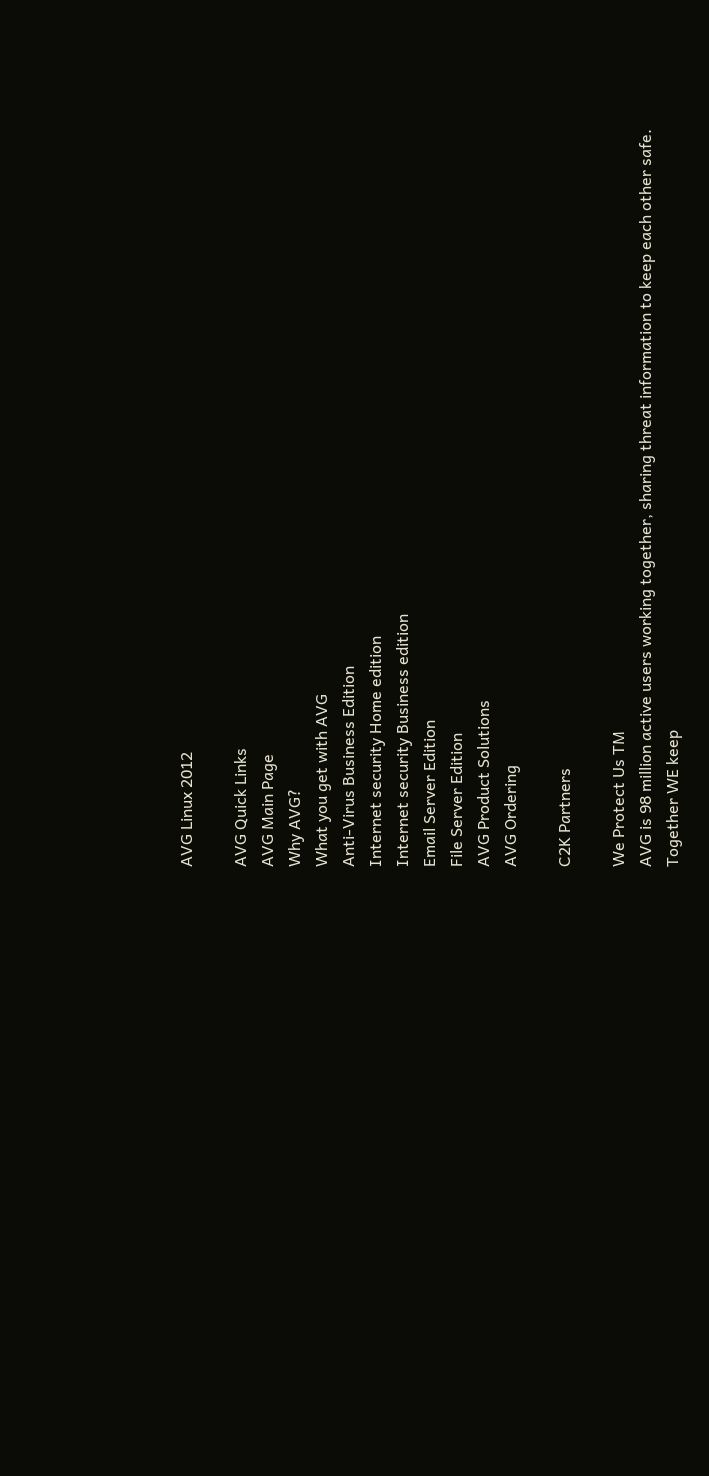AVG Linux 2012

AVG Quick Links
AVG Main Page
Why AVG?
What you get with AVG
Anti-Virus Business Edition
Internet security Home edition
Internet security Business edition
Email Server Edition
File Server Edition
AVG Product Solutions
AVG Ordering

C2K Partners

We Protect Us TM
AVG is 98 million active users working together, sharing threat information to keep each other safe.
Together WE keep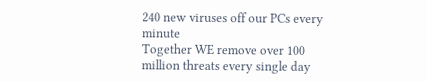240 new viruses off our PCs every minute
Together WE remove over 100 million threats every single day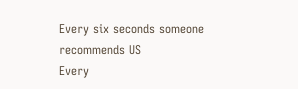Every six seconds someone recommends US
Every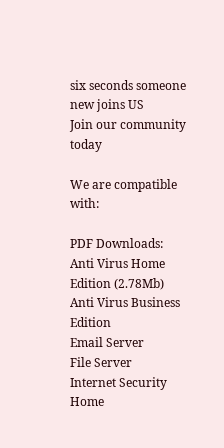six seconds someone new joins US
Join our community today

We are compatible with:

PDF Downloads:
Anti Virus Home Edition (2.78Mb)
Anti Virus Business Edition
Email Server
File Server
Internet Security Home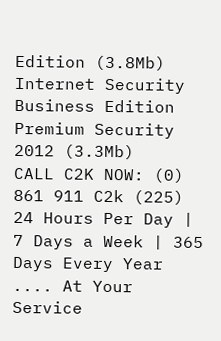Edition (3.8Mb)
Internet Security Business Edition
Premium Security 2012 (3.3Mb)
CALL C2K NOW: (0) 861 911 C2k (225)
24 Hours Per Day | 7 Days a Week | 365 Days Every Year .... At Your Service